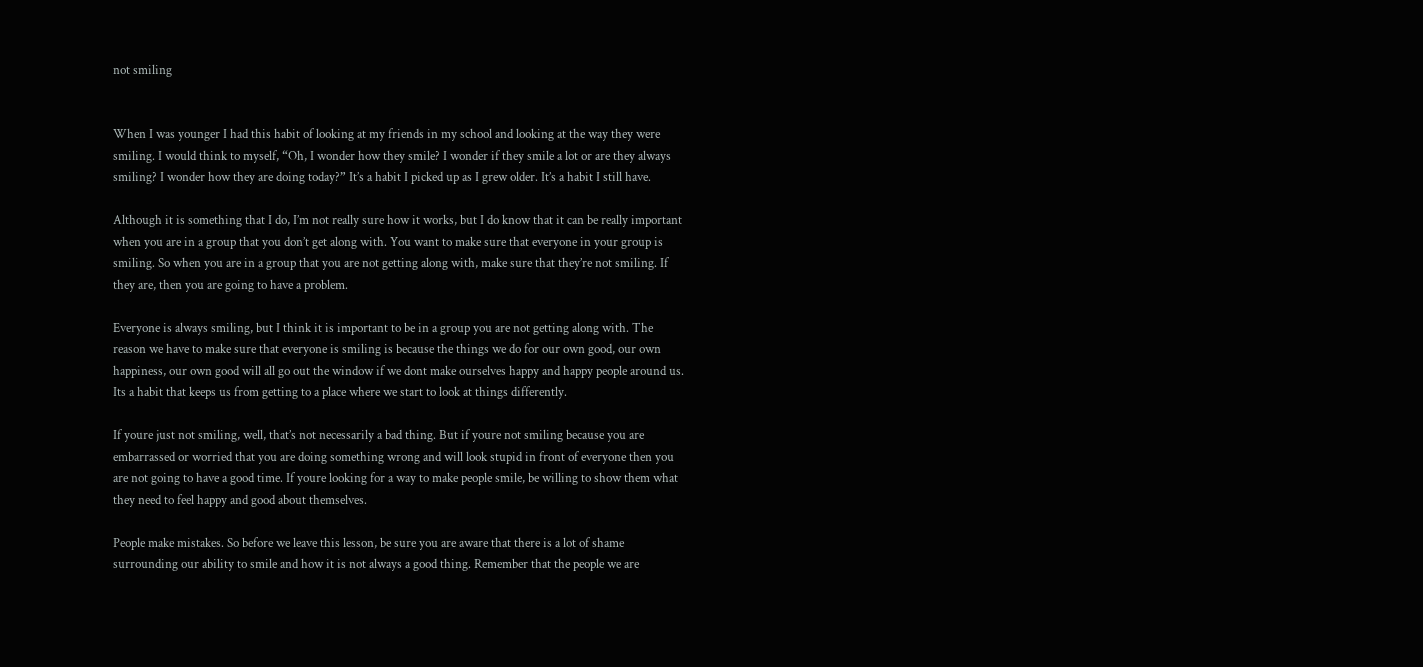not smiling


When I was younger I had this habit of looking at my friends in my school and looking at the way they were smiling. I would think to myself, “Oh, I wonder how they smile? I wonder if they smile a lot or are they always smiling? I wonder how they are doing today?” It’s a habit I picked up as I grew older. It’s a habit I still have.

Although it is something that I do, I’m not really sure how it works, but I do know that it can be really important when you are in a group that you don’t get along with. You want to make sure that everyone in your group is smiling. So when you are in a group that you are not getting along with, make sure that they’re not smiling. If they are, then you are going to have a problem.

Everyone is always smiling, but I think it is important to be in a group you are not getting along with. The reason we have to make sure that everyone is smiling is because the things we do for our own good, our own happiness, our own good will all go out the window if we dont make ourselves happy and happy people around us. Its a habit that keeps us from getting to a place where we start to look at things differently.

If youre just not smiling, well, that’s not necessarily a bad thing. But if youre not smiling because you are embarrassed or worried that you are doing something wrong and will look stupid in front of everyone then you are not going to have a good time. If youre looking for a way to make people smile, be willing to show them what they need to feel happy and good about themselves.

People make mistakes. So before we leave this lesson, be sure you are aware that there is a lot of shame surrounding our ability to smile and how it is not always a good thing. Remember that the people we are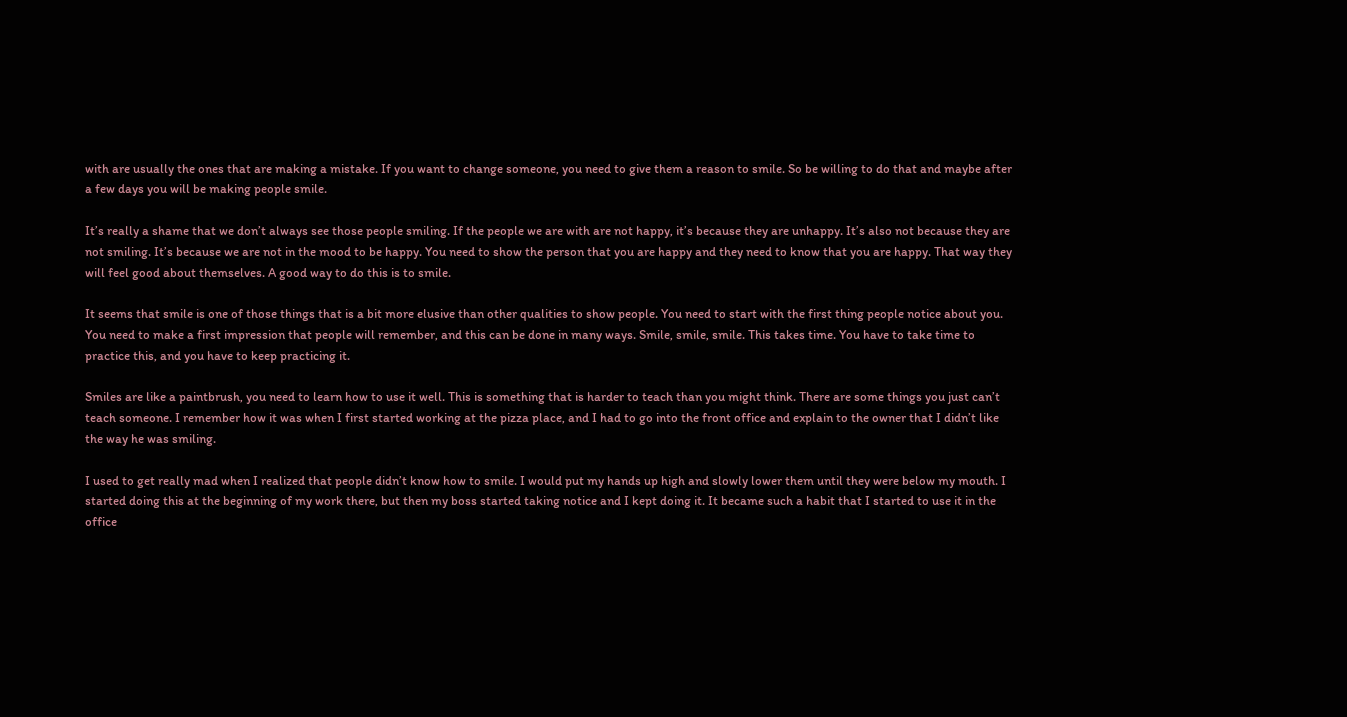with are usually the ones that are making a mistake. If you want to change someone, you need to give them a reason to smile. So be willing to do that and maybe after a few days you will be making people smile.

It’s really a shame that we don’t always see those people smiling. If the people we are with are not happy, it’s because they are unhappy. It’s also not because they are not smiling. It’s because we are not in the mood to be happy. You need to show the person that you are happy and they need to know that you are happy. That way they will feel good about themselves. A good way to do this is to smile.

It seems that smile is one of those things that is a bit more elusive than other qualities to show people. You need to start with the first thing people notice about you. You need to make a first impression that people will remember, and this can be done in many ways. Smile, smile, smile. This takes time. You have to take time to practice this, and you have to keep practicing it.

Smiles are like a paintbrush, you need to learn how to use it well. This is something that is harder to teach than you might think. There are some things you just can’t teach someone. I remember how it was when I first started working at the pizza place, and I had to go into the front office and explain to the owner that I didn’t like the way he was smiling.

I used to get really mad when I realized that people didn’t know how to smile. I would put my hands up high and slowly lower them until they were below my mouth. I started doing this at the beginning of my work there, but then my boss started taking notice and I kept doing it. It became such a habit that I started to use it in the office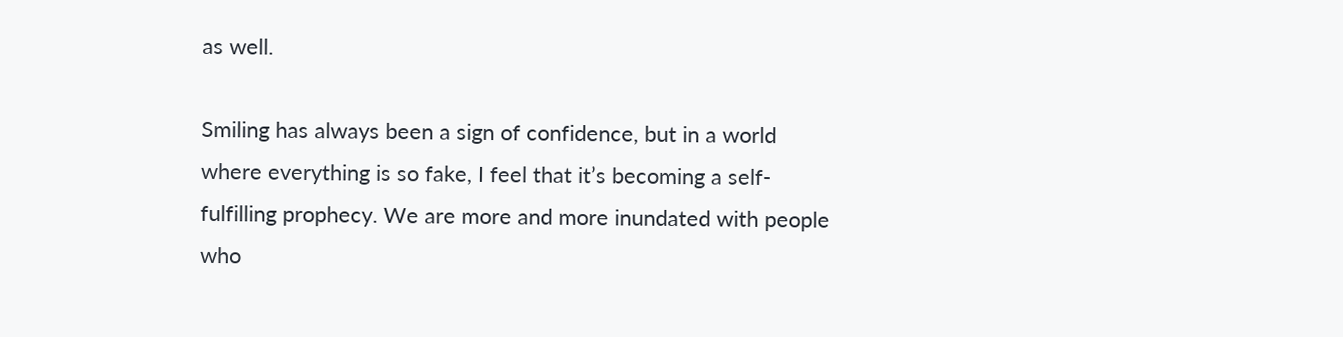as well.

Smiling has always been a sign of confidence, but in a world where everything is so fake, I feel that it’s becoming a self-fulfilling prophecy. We are more and more inundated with people who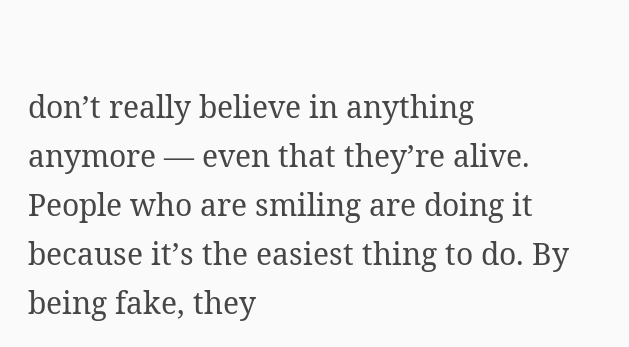don’t really believe in anything anymore — even that they’re alive. People who are smiling are doing it because it’s the easiest thing to do. By being fake, they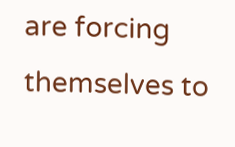are forcing themselves to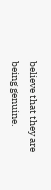believe that they are being genuine.